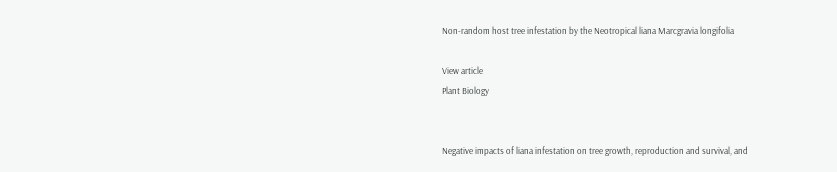Non-random host tree infestation by the Neotropical liana Marcgravia longifolia

View article
Plant Biology


Negative impacts of liana infestation on tree growth, reproduction and survival, and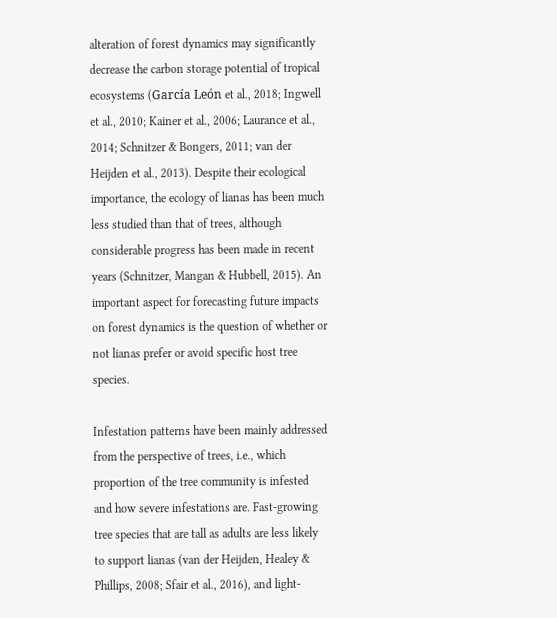alteration of forest dynamics may significantly decrease the carbon storage potential of tropical ecosystems (García León et al., 2018; Ingwell et al., 2010; Kainer et al., 2006; Laurance et al., 2014; Schnitzer & Bongers, 2011; van der Heijden et al., 2013). Despite their ecological importance, the ecology of lianas has been much less studied than that of trees, although considerable progress has been made in recent years (Schnitzer, Mangan & Hubbell, 2015). An important aspect for forecasting future impacts on forest dynamics is the question of whether or not lianas prefer or avoid specific host tree species.

Infestation patterns have been mainly addressed from the perspective of trees, i.e., which proportion of the tree community is infested and how severe infestations are. Fast-growing tree species that are tall as adults are less likely to support lianas (van der Heijden, Healey & Phillips, 2008; Sfair et al., 2016), and light-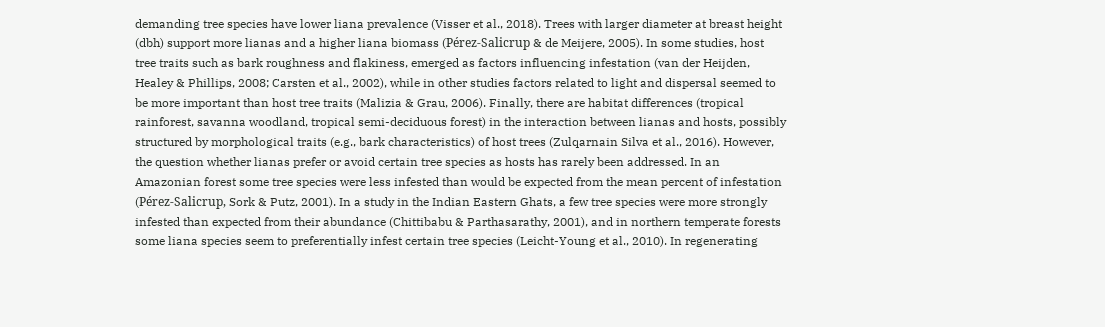demanding tree species have lower liana prevalence (Visser et al., 2018). Trees with larger diameter at breast height (dbh) support more lianas and a higher liana biomass (Pérez-Salicrup & de Meijere, 2005). In some studies, host tree traits such as bark roughness and flakiness, emerged as factors influencing infestation (van der Heijden, Healey & Phillips, 2008; Carsten et al., 2002), while in other studies factors related to light and dispersal seemed to be more important than host tree traits (Malizia & Grau, 2006). Finally, there are habitat differences (tropical rainforest, savanna woodland, tropical semi-deciduous forest) in the interaction between lianas and hosts, possibly structured by morphological traits (e.g., bark characteristics) of host trees (Zulqarnain Silva et al., 2016). However, the question whether lianas prefer or avoid certain tree species as hosts has rarely been addressed. In an Amazonian forest some tree species were less infested than would be expected from the mean percent of infestation (Pérez-Salicrup, Sork & Putz, 2001). In a study in the Indian Eastern Ghats, a few tree species were more strongly infested than expected from their abundance (Chittibabu & Parthasarathy, 2001), and in northern temperate forests some liana species seem to preferentially infest certain tree species (Leicht-Young et al., 2010). In regenerating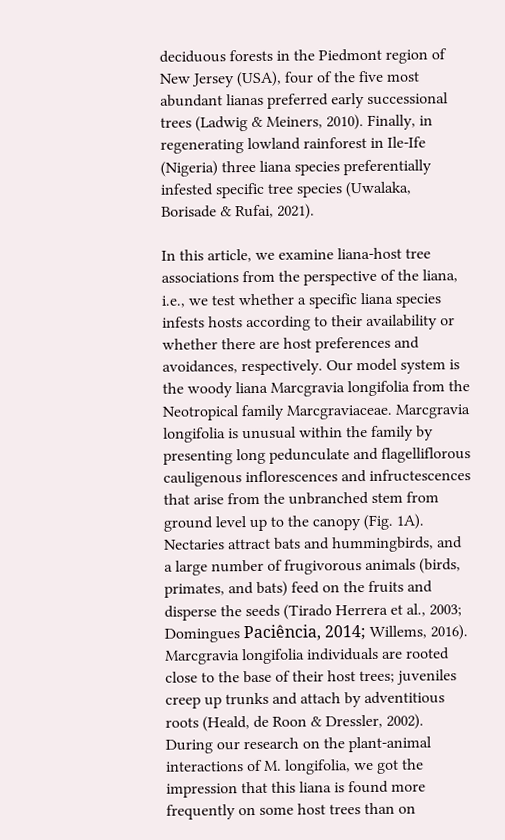deciduous forests in the Piedmont region of New Jersey (USA), four of the five most abundant lianas preferred early successional trees (Ladwig & Meiners, 2010). Finally, in regenerating lowland rainforest in Ile-Ife (Nigeria) three liana species preferentially infested specific tree species (Uwalaka, Borisade & Rufai, 2021).

In this article, we examine liana-host tree associations from the perspective of the liana, i.e., we test whether a specific liana species infests hosts according to their availability or whether there are host preferences and avoidances, respectively. Our model system is the woody liana Marcgravia longifolia from the Neotropical family Marcgraviaceae. Marcgravia longifolia is unusual within the family by presenting long pedunculate and flagelliflorous cauligenous inflorescences and infructescences that arise from the unbranched stem from ground level up to the canopy (Fig. 1A). Nectaries attract bats and hummingbirds, and a large number of frugivorous animals (birds, primates, and bats) feed on the fruits and disperse the seeds (Tirado Herrera et al., 2003; Domingues Paciência, 2014; Willems, 2016). Marcgravia longifolia individuals are rooted close to the base of their host trees; juveniles creep up trunks and attach by adventitious roots (Heald, de Roon & Dressler, 2002). During our research on the plant-animal interactions of M. longifolia, we got the impression that this liana is found more frequently on some host trees than on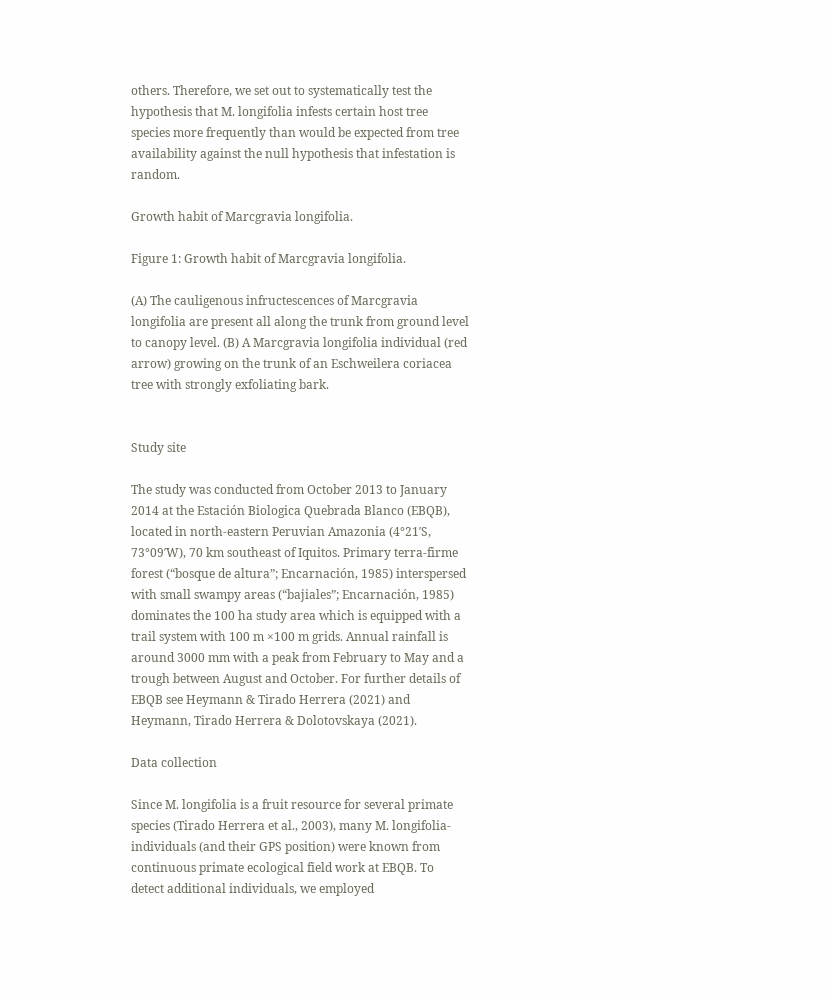others. Therefore, we set out to systematically test the hypothesis that M. longifolia infests certain host tree species more frequently than would be expected from tree availability against the null hypothesis that infestation is random.

Growth habit of Marcgravia longifolia.

Figure 1: Growth habit of Marcgravia longifolia.

(A) The cauligenous infructescences of Marcgravia longifolia are present all along the trunk from ground level to canopy level. (B) A Marcgravia longifolia individual (red arrow) growing on the trunk of an Eschweilera coriacea tree with strongly exfoliating bark.


Study site

The study was conducted from October 2013 to January 2014 at the Estación Biologica Quebrada Blanco (EBQB), located in north-eastern Peruvian Amazonia (4°21′S, 73°09′W), 70 km southeast of Iquitos. Primary terra-firme forest (“bosque de altura”; Encarnación, 1985) interspersed with small swampy areas (“bajiales”; Encarnación, 1985) dominates the 100 ha study area which is equipped with a trail system with 100 m ×100 m grids. Annual rainfall is around 3000 mm with a peak from February to May and a trough between August and October. For further details of EBQB see Heymann & Tirado Herrera (2021) and Heymann, Tirado Herrera & Dolotovskaya (2021).

Data collection

Since M. longifolia is a fruit resource for several primate species (Tirado Herrera et al., 2003), many M. longifolia-individuals (and their GPS position) were known from continuous primate ecological field work at EBQB. To detect additional individuals, we employed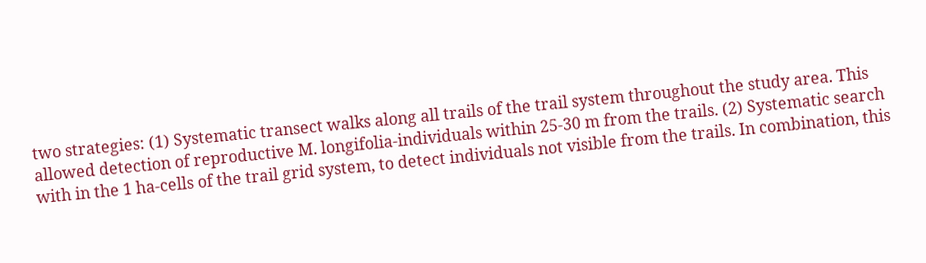two strategies: (1) Systematic transect walks along all trails of the trail system throughout the study area. This allowed detection of reproductive M. longifolia-individuals within 25-30 m from the trails. (2) Systematic search with in the 1 ha-cells of the trail grid system, to detect individuals not visible from the trails. In combination, this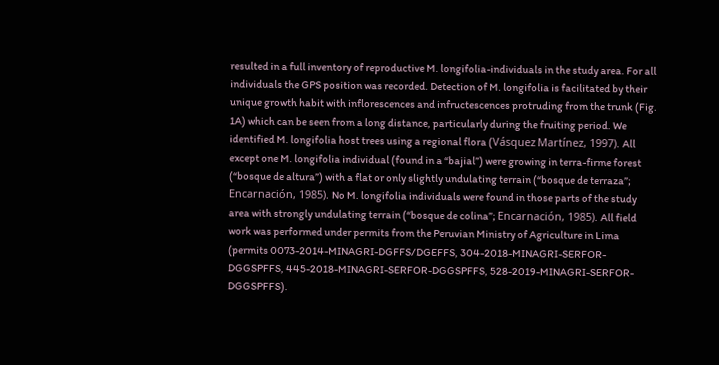resulted in a full inventory of reproductive M. longifolia-individuals in the study area. For all individuals the GPS position was recorded. Detection of M. longifolia is facilitated by their unique growth habit with inflorescences and infructescences protruding from the trunk (Fig. 1A) which can be seen from a long distance, particularly during the fruiting period. We identified M. longifolia host trees using a regional flora (Vásquez Martínez, 1997). All except one M. longifolia individual (found in a “bajial”) were growing in terra-firme forest (“bosque de altura”) with a flat or only slightly undulating terrain (“bosque de terraza”; Encarnación, 1985). No M. longifolia individuals were found in those parts of the study area with strongly undulating terrain (“bosque de colina”; Encarnación, 1985). All field work was performed under permits from the Peruvian Ministry of Agriculture in Lima (permits 0073-2014-MINAGRI-DGFFS/DGEFFS, 304-2018-MINAGRI-SERFOR-DGGSPFFS, 445-2018-MINAGRI-SERFOR-DGGSPFFS, 528-2019-MINAGRI-SERFOR-DGGSPFFS).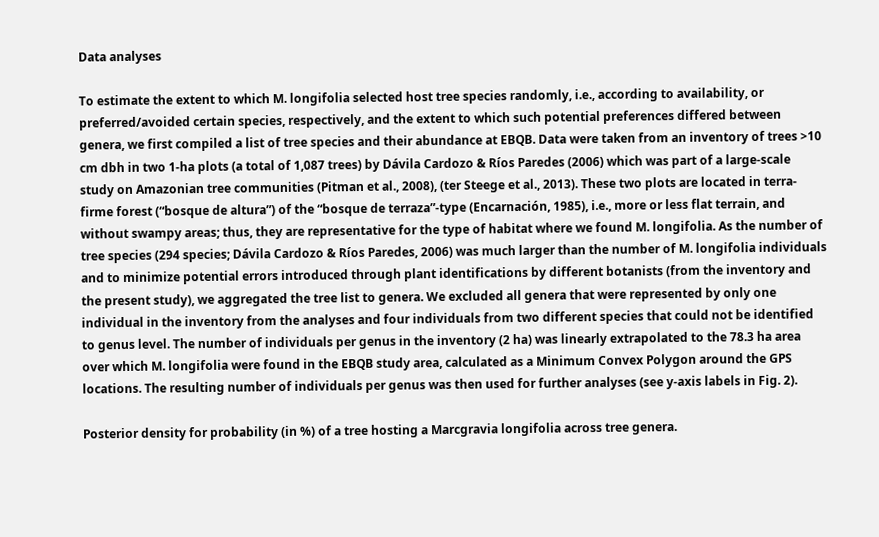Data analyses

To estimate the extent to which M. longifolia selected host tree species randomly, i.e., according to availability, or preferred/avoided certain species, respectively, and the extent to which such potential preferences differed between genera, we first compiled a list of tree species and their abundance at EBQB. Data were taken from an inventory of trees >10 cm dbh in two 1-ha plots (a total of 1,087 trees) by Dávila Cardozo & Ríos Paredes (2006) which was part of a large-scale study on Amazonian tree communities (Pitman et al., 2008), (ter Steege et al., 2013). These two plots are located in terra-firme forest (“bosque de altura”) of the “bosque de terraza”-type (Encarnación, 1985), i.e., more or less flat terrain, and without swampy areas; thus, they are representative for the type of habitat where we found M. longifolia. As the number of tree species (294 species; Dávila Cardozo & Ríos Paredes, 2006) was much larger than the number of M. longifolia individuals and to minimize potential errors introduced through plant identifications by different botanists (from the inventory and the present study), we aggregated the tree list to genera. We excluded all genera that were represented by only one individual in the inventory from the analyses and four individuals from two different species that could not be identified to genus level. The number of individuals per genus in the inventory (2 ha) was linearly extrapolated to the 78.3 ha area over which M. longifolia were found in the EBQB study area, calculated as a Minimum Convex Polygon around the GPS locations. The resulting number of individuals per genus was then used for further analyses (see y-axis labels in Fig. 2).

Posterior density for probability (in %) of a tree hosting a Marcgravia longifolia across tree genera.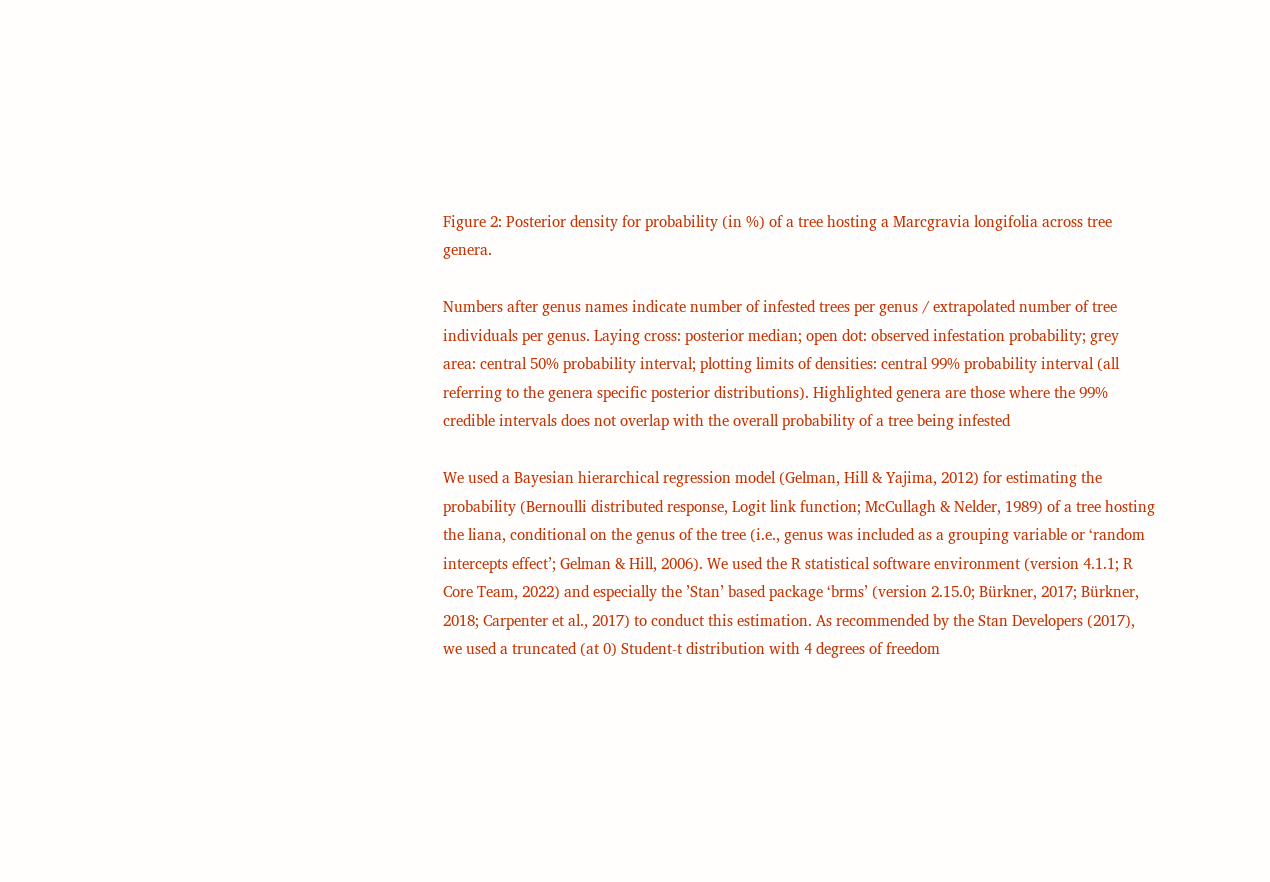Figure 2: Posterior density for probability (in %) of a tree hosting a Marcgravia longifolia across tree genera.

Numbers after genus names indicate number of infested trees per genus / extrapolated number of tree individuals per genus. Laying cross: posterior median; open dot: observed infestation probability; grey area: central 50% probability interval; plotting limits of densities: central 99% probability interval (all referring to the genera specific posterior distributions). Highlighted genera are those where the 99% credible intervals does not overlap with the overall probability of a tree being infested

We used a Bayesian hierarchical regression model (Gelman, Hill & Yajima, 2012) for estimating the probability (Bernoulli distributed response, Logit link function; McCullagh & Nelder, 1989) of a tree hosting the liana, conditional on the genus of the tree (i.e., genus was included as a grouping variable or ‘random intercepts effect’; Gelman & Hill, 2006). We used the R statistical software environment (version 4.1.1; R Core Team, 2022) and especially the ’Stan’ based package ‘brms’ (version 2.15.0; Bürkner, 2017; Bürkner, 2018; Carpenter et al., 2017) to conduct this estimation. As recommended by the Stan Developers (2017), we used a truncated (at 0) Student-t distribution with 4 degrees of freedom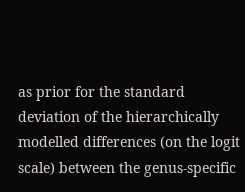as prior for the standard deviation of the hierarchically modelled differences (on the logit scale) between the genus-specific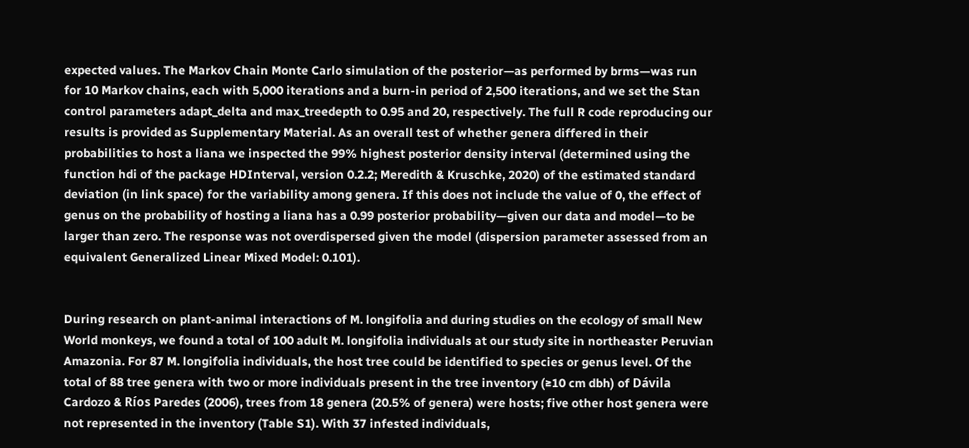expected values. The Markov Chain Monte Carlo simulation of the posterior—as performed by brms—was run for 10 Markov chains, each with 5,000 iterations and a burn-in period of 2,500 iterations, and we set the Stan control parameters adapt_delta and max_treedepth to 0.95 and 20, respectively. The full R code reproducing our results is provided as Supplementary Material. As an overall test of whether genera differed in their probabilities to host a liana we inspected the 99% highest posterior density interval (determined using the function hdi of the package HDInterval, version 0.2.2; Meredith & Kruschke, 2020) of the estimated standard deviation (in link space) for the variability among genera. If this does not include the value of 0, the effect of genus on the probability of hosting a liana has a 0.99 posterior probability—given our data and model—to be larger than zero. The response was not overdispersed given the model (dispersion parameter assessed from an equivalent Generalized Linear Mixed Model: 0.101).


During research on plant-animal interactions of M. longifolia and during studies on the ecology of small New World monkeys, we found a total of 100 adult M. longifolia individuals at our study site in northeaster Peruvian Amazonia. For 87 M. longifolia individuals, the host tree could be identified to species or genus level. Of the total of 88 tree genera with two or more individuals present in the tree inventory (≥10 cm dbh) of Dávila Cardozo & Ríos Paredes (2006), trees from 18 genera (20.5% of genera) were hosts; five other host genera were not represented in the inventory (Table S1). With 37 infested individuals,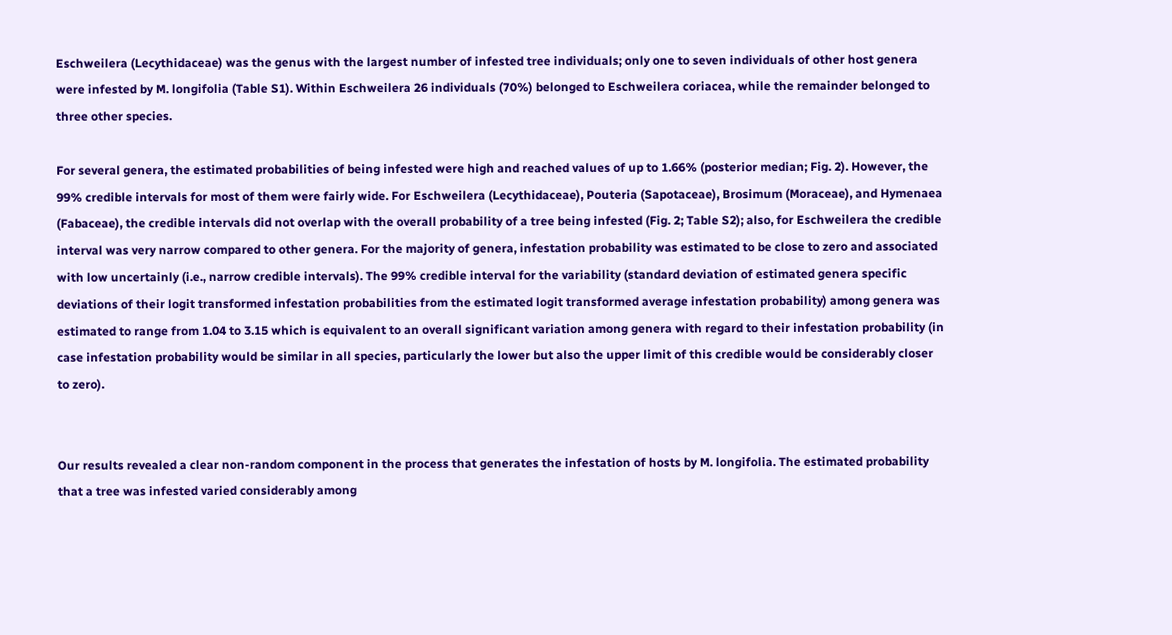Eschweilera (Lecythidaceae) was the genus with the largest number of infested tree individuals; only one to seven individuals of other host genera were infested by M. longifolia (Table S1). Within Eschweilera 26 individuals (70%) belonged to Eschweilera coriacea, while the remainder belonged to three other species.

For several genera, the estimated probabilities of being infested were high and reached values of up to 1.66% (posterior median; Fig. 2). However, the 99% credible intervals for most of them were fairly wide. For Eschweilera (Lecythidaceae), Pouteria (Sapotaceae), Brosimum (Moraceae), and Hymenaea (Fabaceae), the credible intervals did not overlap with the overall probability of a tree being infested (Fig. 2; Table S2); also, for Eschweilera the credible interval was very narrow compared to other genera. For the majority of genera, infestation probability was estimated to be close to zero and associated with low uncertainly (i.e., narrow credible intervals). The 99% credible interval for the variability (standard deviation of estimated genera specific deviations of their logit transformed infestation probabilities from the estimated logit transformed average infestation probability) among genera was estimated to range from 1.04 to 3.15 which is equivalent to an overall significant variation among genera with regard to their infestation probability (in case infestation probability would be similar in all species, particularly the lower but also the upper limit of this credible would be considerably closer to zero).


Our results revealed a clear non-random component in the process that generates the infestation of hosts by M. longifolia. The estimated probability that a tree was infested varied considerably among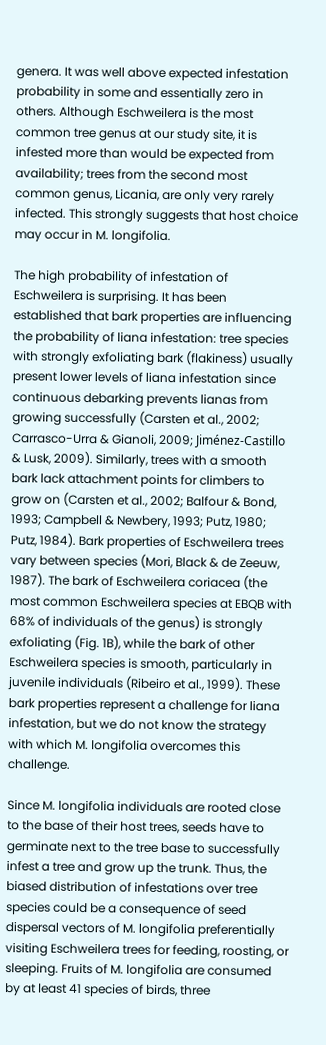genera. It was well above expected infestation probability in some and essentially zero in others. Although Eschweilera is the most common tree genus at our study site, it is infested more than would be expected from availability; trees from the second most common genus, Licania, are only very rarely infected. This strongly suggests that host choice may occur in M. longifolia.

The high probability of infestation of Eschweilera is surprising. It has been established that bark properties are influencing the probability of liana infestation: tree species with strongly exfoliating bark (flakiness) usually present lower levels of liana infestation since continuous debarking prevents lianas from growing successfully (Carsten et al., 2002; Carrasco-Urra & Gianoli, 2009; Jiménez-Castillo & Lusk, 2009). Similarly, trees with a smooth bark lack attachment points for climbers to grow on (Carsten et al., 2002; Balfour & Bond, 1993; Campbell & Newbery, 1993; Putz, 1980; Putz, 1984). Bark properties of Eschweilera trees vary between species (Mori, Black & de Zeeuw, 1987). The bark of Eschweilera coriacea (the most common Eschweilera species at EBQB with 68% of individuals of the genus) is strongly exfoliating (Fig. 1B), while the bark of other Eschweilera species is smooth, particularly in juvenile individuals (Ribeiro et al., 1999). These bark properties represent a challenge for liana infestation, but we do not know the strategy with which M. longifolia overcomes this challenge.

Since M. longifolia individuals are rooted close to the base of their host trees, seeds have to germinate next to the tree base to successfully infest a tree and grow up the trunk. Thus, the biased distribution of infestations over tree species could be a consequence of seed dispersal vectors of M. longifolia preferentially visiting Eschweilera trees for feeding, roosting, or sleeping. Fruits of M. longifolia are consumed by at least 41 species of birds, three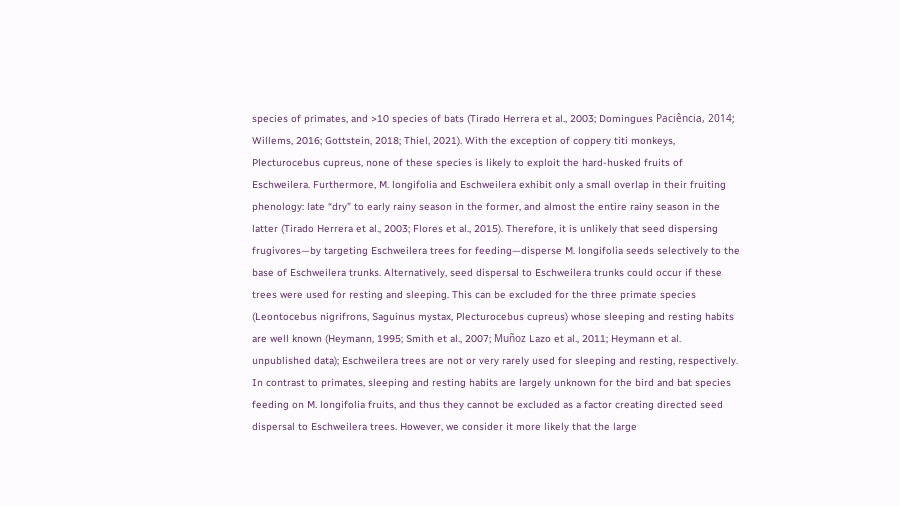species of primates, and >10 species of bats (Tirado Herrera et al., 2003; Domingues Paciência, 2014; Willems, 2016; Gottstein, 2018; Thiel, 2021). With the exception of coppery titi monkeys, Plecturocebus cupreus, none of these species is likely to exploit the hard-husked fruits of Eschweilera. Furthermore, M. longifolia and Eschweilera exhibit only a small overlap in their fruiting phenology: late “dry” to early rainy season in the former, and almost the entire rainy season in the latter (Tirado Herrera et al., 2003; Flores et al., 2015). Therefore, it is unlikely that seed dispersing frugivores—by targeting Eschweilera trees for feeding—disperse M. longifolia seeds selectively to the base of Eschweilera trunks. Alternatively, seed dispersal to Eschweilera trunks could occur if these trees were used for resting and sleeping. This can be excluded for the three primate species (Leontocebus nigrifrons, Saguinus mystax, Plecturocebus cupreus) whose sleeping and resting habits are well known (Heymann, 1995; Smith et al., 2007; Muñoz Lazo et al., 2011; Heymann et al. unpublished data); Eschweilera trees are not or very rarely used for sleeping and resting, respectively. In contrast to primates, sleeping and resting habits are largely unknown for the bird and bat species feeding on M. longifolia fruits, and thus they cannot be excluded as a factor creating directed seed dispersal to Eschweilera trees. However, we consider it more likely that the large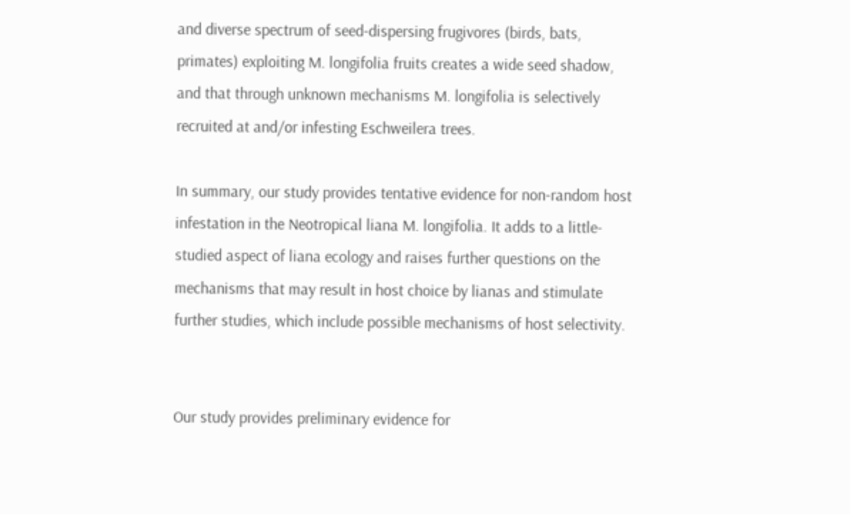and diverse spectrum of seed-dispersing frugivores (birds, bats, primates) exploiting M. longifolia fruits creates a wide seed shadow, and that through unknown mechanisms M. longifolia is selectively recruited at and/or infesting Eschweilera trees.

In summary, our study provides tentative evidence for non-random host infestation in the Neotropical liana M. longifolia. It adds to a little-studied aspect of liana ecology and raises further questions on the mechanisms that may result in host choice by lianas and stimulate further studies, which include possible mechanisms of host selectivity.


Our study provides preliminary evidence for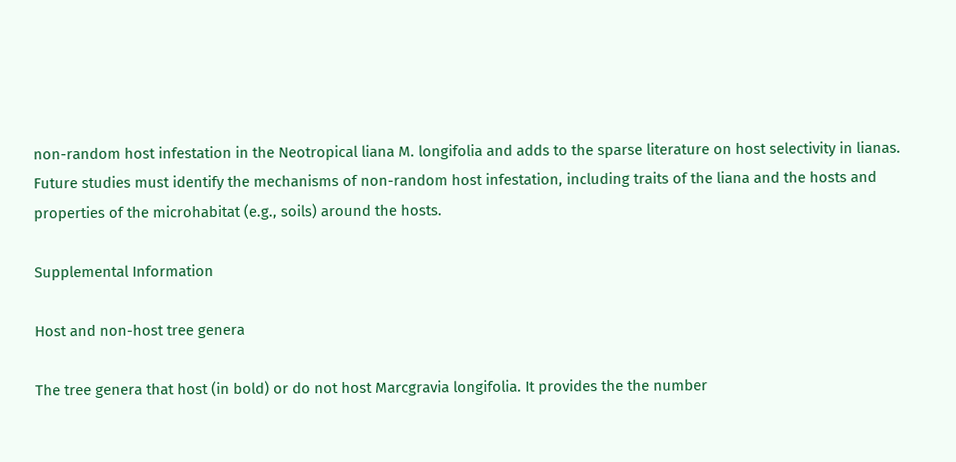non-random host infestation in the Neotropical liana M. longifolia and adds to the sparse literature on host selectivity in lianas. Future studies must identify the mechanisms of non-random host infestation, including traits of the liana and the hosts and properties of the microhabitat (e.g., soils) around the hosts.

Supplemental Information

Host and non-host tree genera

The tree genera that host (in bold) or do not host Marcgravia longifolia. It provides the the number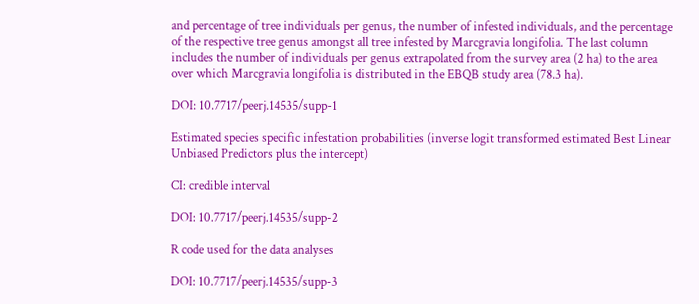and percentage of tree individuals per genus, the number of infested individuals, and the percentage of the respective tree genus amongst all tree infested by Marcgravia longifolia. The last column includes the number of individuals per genus extrapolated from the survey area (2 ha) to the area over which Marcgravia longifolia is distributed in the EBQB study area (78.3 ha).

DOI: 10.7717/peerj.14535/supp-1

Estimated species specific infestation probabilities (inverse logit transformed estimated Best Linear Unbiased Predictors plus the intercept)

CI: credible interval

DOI: 10.7717/peerj.14535/supp-2

R code used for the data analyses

DOI: 10.7717/peerj.14535/supp-3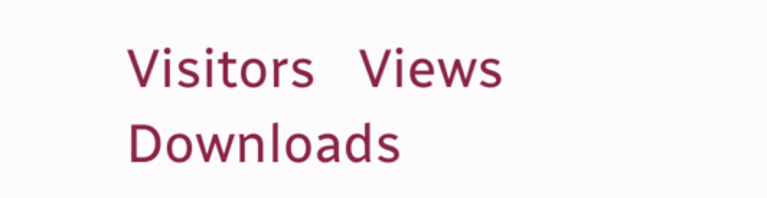Visitors   Views   Downloads